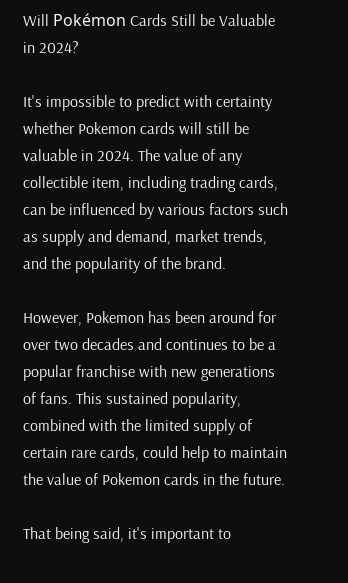Will Pokémon Cards Still be Valuable in 2024?

It's impossible to predict with certainty whether Pokemon cards will still be valuable in 2024. The value of any collectible item, including trading cards, can be influenced by various factors such as supply and demand, market trends, and the popularity of the brand.

However, Pokemon has been around for over two decades and continues to be a popular franchise with new generations of fans. This sustained popularity, combined with the limited supply of certain rare cards, could help to maintain the value of Pokemon cards in the future.

That being said, it's important to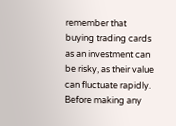remember that buying trading cards as an investment can be risky, as their value can fluctuate rapidly. Before making any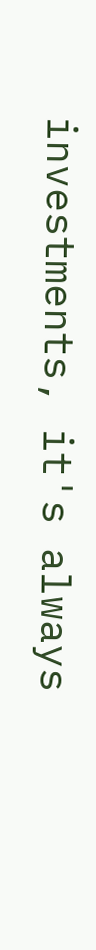investments, it's always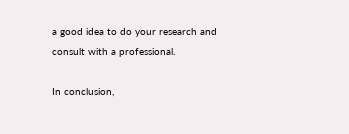a good idea to do your research and consult with a professional.

In conclusion,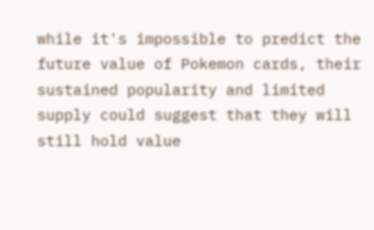while it's impossible to predict the future value of Pokemon cards, their sustained popularity and limited supply could suggest that they will still hold value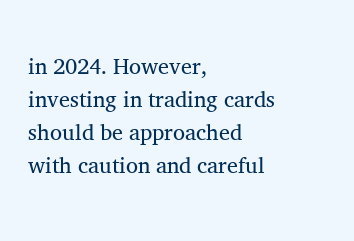in 2024. However, investing in trading cards should be approached with caution and careful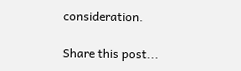consideration.

Share this post...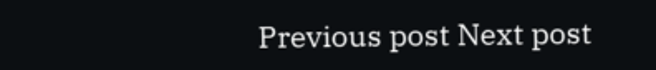Previous post Next post